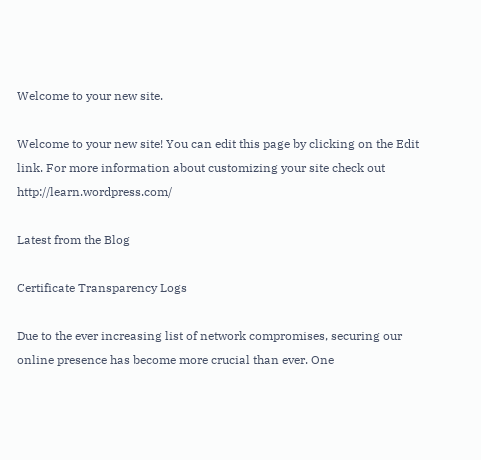Welcome to your new site.

Welcome to your new site! You can edit this page by clicking on the Edit link. For more information about customizing your site check out http://learn.wordpress.com/

Latest from the Blog

Certificate Transparency Logs

Due to the ever increasing list of network compromises, securing our online presence has become more crucial than ever. One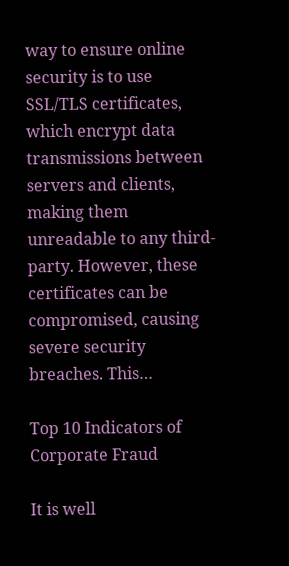way to ensure online security is to use SSL/TLS certificates, which encrypt data transmissions between servers and clients, making them unreadable to any third-party. However, these certificates can be compromised, causing severe security breaches. This…

Top 10 Indicators of Corporate Fraud

It is well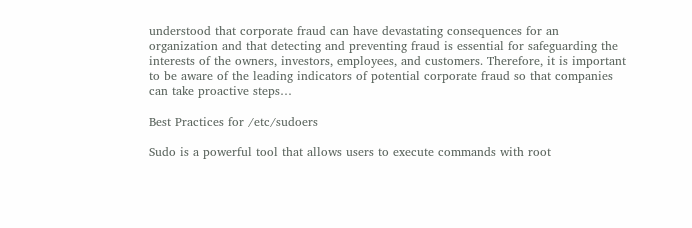understood that corporate fraud can have devastating consequences for an organization and that detecting and preventing fraud is essential for safeguarding the interests of the owners, investors, employees, and customers. Therefore, it is important to be aware of the leading indicators of potential corporate fraud so that companies can take proactive steps…

Best Practices for /etc/sudoers

Sudo is a powerful tool that allows users to execute commands with root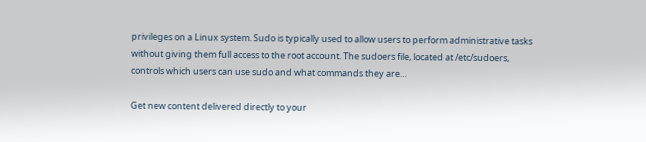privileges on a Linux system. Sudo is typically used to allow users to perform administrative tasks without giving them full access to the root account. The sudoers file, located at /etc/sudoers, controls which users can use sudo and what commands they are…

Get new content delivered directly to your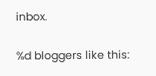inbox.

%d bloggers like this: